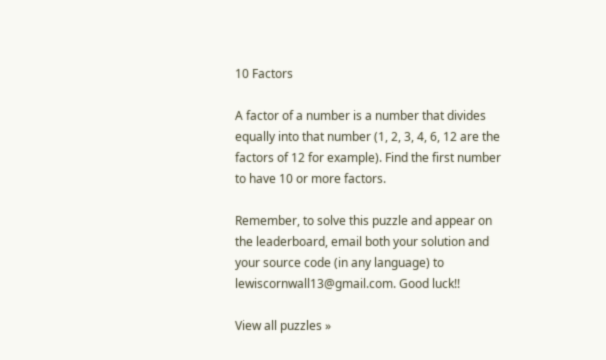10 Factors

A factor of a number is a number that divides equally into that number (1, 2, 3, 4, 6, 12 are the factors of 12 for example). Find the first number to have 10 or more factors.

Remember, to solve this puzzle and appear on the leaderboard, email both your solution and your source code (in any language) to lewiscornwall13@gmail.com. Good luck!!

View all puzzles »